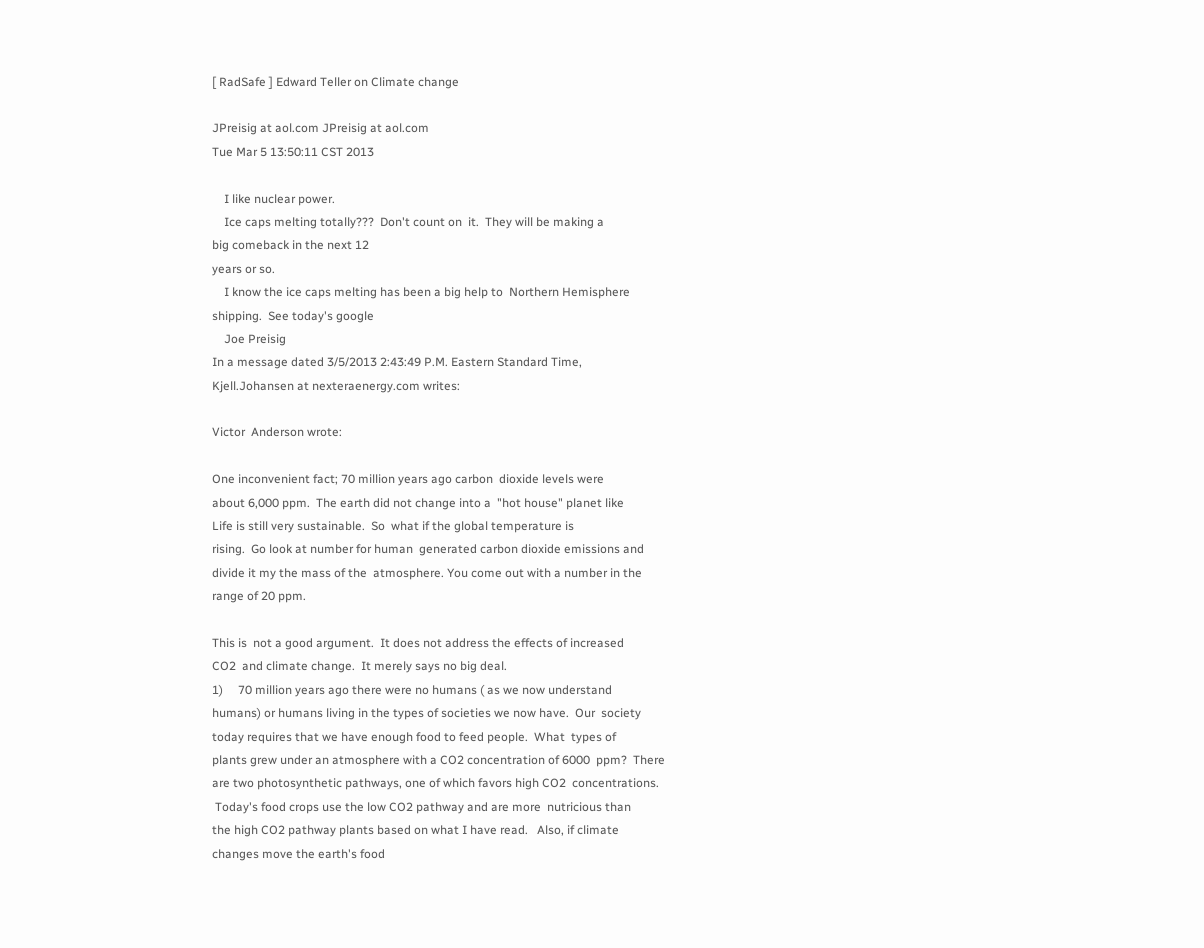[ RadSafe ] Edward Teller on Climate change

JPreisig at aol.com JPreisig at aol.com
Tue Mar 5 13:50:11 CST 2013

    I like nuclear power.
    Ice caps melting totally???  Don't count on  it.  They will be making a
big comeback in the next 12
years or so.
    I know the ice caps melting has been a big help to  Northern Hemisphere
shipping.  See today's google
    Joe Preisig
In a message dated 3/5/2013 2:43:49 P.M. Eastern Standard Time,
Kjell.Johansen at nexteraenergy.com writes:

Victor  Anderson wrote:

One inconvenient fact; 70 million years ago carbon  dioxide levels were
about 6,000 ppm.  The earth did not change into a  "hot house" planet like
Life is still very sustainable.  So  what if the global temperature is
rising.  Go look at number for human  generated carbon dioxide emissions and
divide it my the mass of the  atmosphere. You come out with a number in the
range of 20 ppm.

This is  not a good argument.  It does not address the effects of increased
CO2  and climate change.  It merely says no big deal.
1)     70 million years ago there were no humans ( as we now understand
humans) or humans living in the types of societies we now have.  Our  society
today requires that we have enough food to feed people.  What  types of
plants grew under an atmosphere with a CO2 concentration of 6000  ppm?  There
are two photosynthetic pathways, one of which favors high CO2  concentrations.
 Today's food crops use the low CO2 pathway and are more  nutricious than
the high CO2 pathway plants based on what I have read.   Also, if climate
changes move the earth's food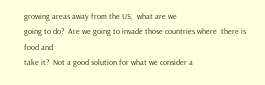growing areas away from the US,  what are we
going to do?  Are we going to invade those countries where  there is food and
take it?  Not a good solution for what we consider a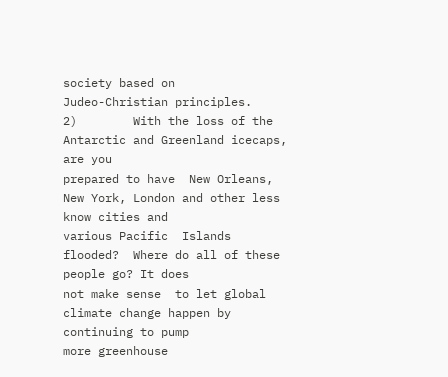society based on
Judeo-Christian principles.
2)        With the loss of the Antarctic and Greenland icecaps, are you
prepared to have  New Orleans, New York, London and other less know cities and
various Pacific  Islands flooded?  Where do all of these people go? It does
not make sense  to let global climate change happen by continuing to pump
more greenhouse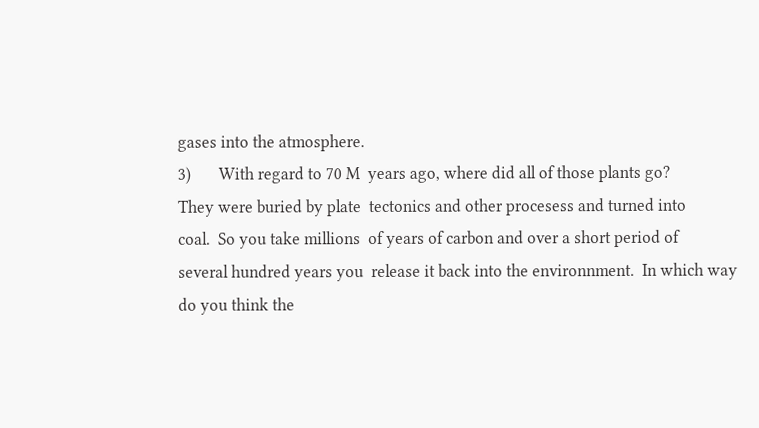gases into the atmosphere.
3)       With regard to 70 M  years ago, where did all of those plants go?
They were buried by plate  tectonics and other procesess and turned into
coal.  So you take millions  of years of carbon and over a short period of
several hundred years you  release it back into the environnment.  In which way
do you think the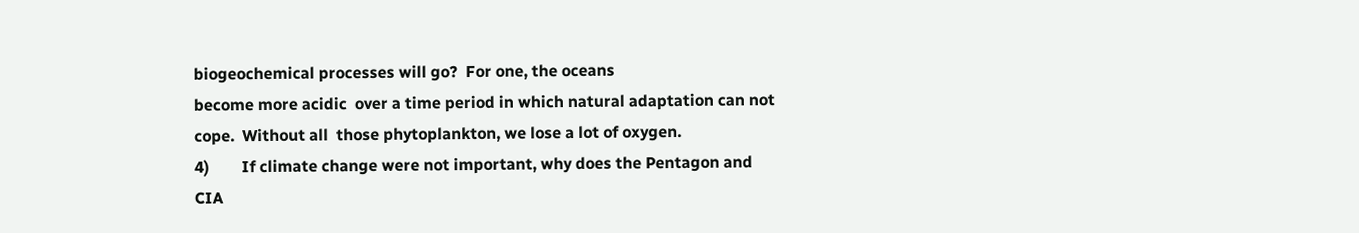biogeochemical processes will go?  For one, the oceans
become more acidic  over a time period in which natural adaptation can not
cope.  Without all  those phytoplankton, we lose a lot of oxygen.
4)        If climate change were not important, why does the Pentagon and
CIA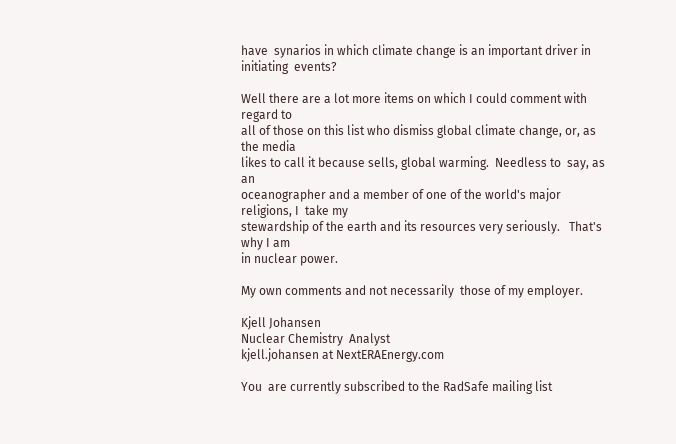have  synarios in which climate change is an important driver in
initiating  events?

Well there are a lot more items on which I could comment with  regard to
all of those on this list who dismiss global climate change, or, as  the media
likes to call it because sells, global warming.  Needless to  say, as an
oceanographer and a member of one of the world's major religions, I  take my
stewardship of the earth and its resources very seriously.   That's why I am
in nuclear power.

My own comments and not necessarily  those of my employer.

Kjell Johansen
Nuclear Chemistry  Analyst
kjell.johansen at NextERAEnergy.com

You  are currently subscribed to the RadSafe mailing list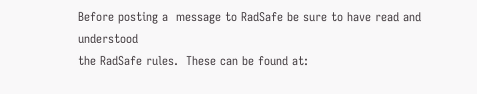Before posting a  message to RadSafe be sure to have read and understood
the RadSafe rules.  These can be found at: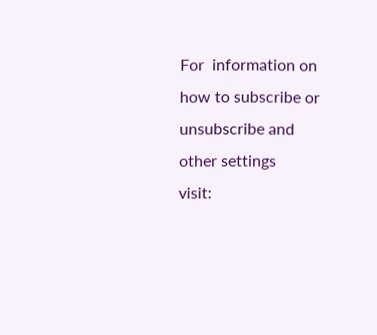For  information on how to subscribe or unsubscribe and other settings
visit: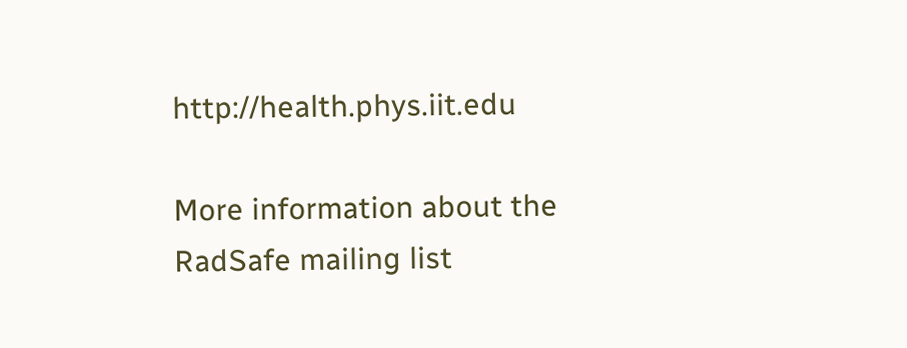http://health.phys.iit.edu

More information about the RadSafe mailing list